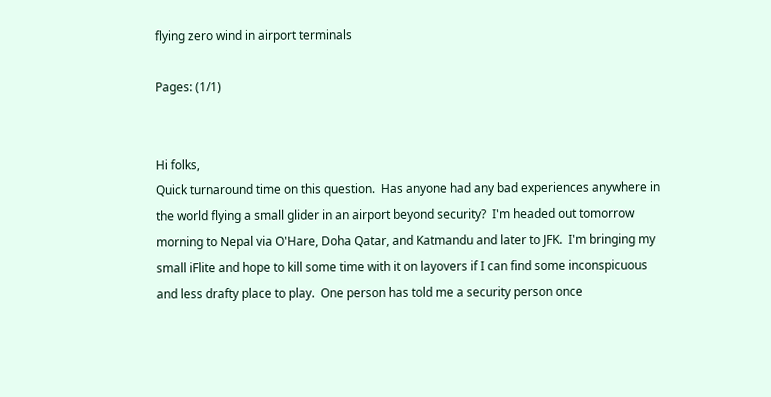flying zero wind in airport terminals

Pages: (1/1)


Hi folks,
Quick turnaround time on this question.  Has anyone had any bad experiences anywhere in the world flying a small glider in an airport beyond security?  I'm headed out tomorrow morning to Nepal via O'Hare, Doha Qatar, and Katmandu and later to JFK.  I'm bringing my small iFlite and hope to kill some time with it on layovers if I can find some inconspicuous and less drafty place to play.  One person has told me a security person once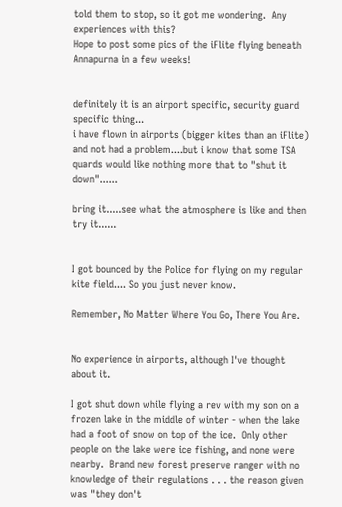told them to stop, so it got me wondering.  Any experiences with this?
Hope to post some pics of the iFlite flying beneath Annapurna in a few weeks!


definitely it is an airport specific, security guard specific thing...
i have flown in airports (bigger kites than an iFlite) and not had a problem....but i know that some TSA quards would like nothing more that to "shut it down"......

bring it.....see what the atmosphere is like and then try it......


I got bounced by the Police for flying on my regular kite field.... So you just never know.

Remember, No Matter Where You Go, There You Are.


No experience in airports, although I've thought about it.

I got shut down while flying a rev with my son on a frozen lake in the middle of winter - when the lake had a foot of snow on top of the ice.  Only other people on the lake were ice fishing, and none were nearby.  Brand new forest preserve ranger with no knowledge of their regulations . . . the reason given was "they don't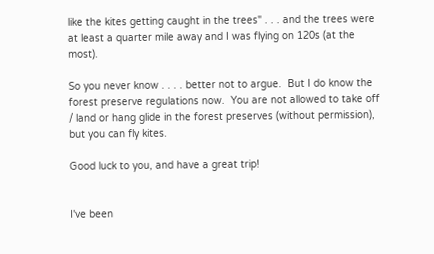like the kites getting caught in the trees" . . . and the trees were at least a quarter mile away and I was flying on 120s (at the most).

So you never know . . . . better not to argue.  But I do know the forest preserve regulations now.  You are not allowed to take off / land or hang glide in the forest preserves (without permission), but you can fly kites.

Good luck to you, and have a great trip!


I've been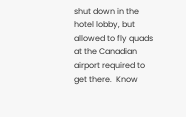shut down in the hotel lobby, but allowed to fly quads at the Canadian airport required to get there.  Know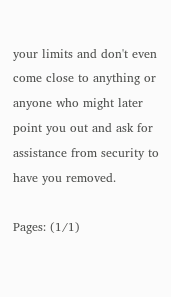your limits and don't even come close to anything or anyone who might later point you out and ask for assistance from security to have you removed.

Pages: (1/1)